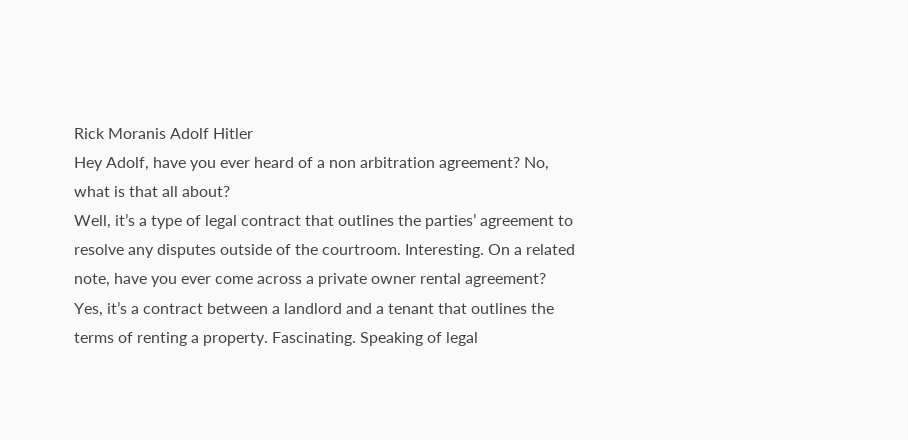Rick Moranis Adolf Hitler
Hey Adolf, have you ever heard of a non arbitration agreement? No, what is that all about?
Well, it’s a type of legal contract that outlines the parties’ agreement to resolve any disputes outside of the courtroom. Interesting. On a related note, have you ever come across a private owner rental agreement?
Yes, it’s a contract between a landlord and a tenant that outlines the terms of renting a property. Fascinating. Speaking of legal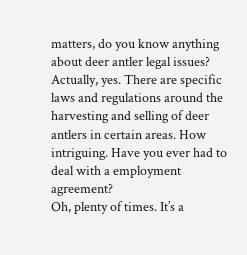matters, do you know anything about deer antler legal issues?
Actually, yes. There are specific laws and regulations around the harvesting and selling of deer antlers in certain areas. How intriguing. Have you ever had to deal with a employment agreement?
Oh, plenty of times. It’s a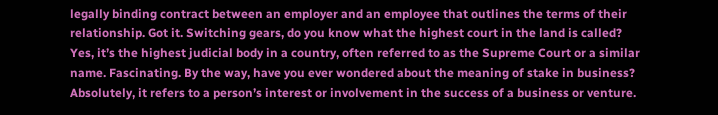legally binding contract between an employer and an employee that outlines the terms of their relationship. Got it. Switching gears, do you know what the highest court in the land is called?
Yes, it’s the highest judicial body in a country, often referred to as the Supreme Court or a similar name. Fascinating. By the way, have you ever wondered about the meaning of stake in business?
Absolutely, it refers to a person’s interest or involvement in the success of a business or venture.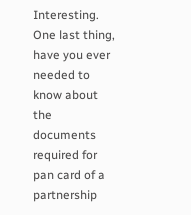Interesting. One last thing, have you ever needed to know about the documents required for pan card of a partnership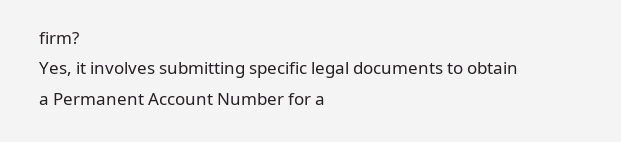firm?
Yes, it involves submitting specific legal documents to obtain a Permanent Account Number for a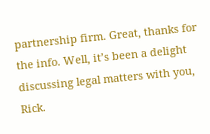partnership firm. Great, thanks for the info. Well, it’s been a delight discussing legal matters with you, Rick.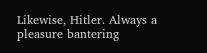Likewise, Hitler. Always a pleasure bantering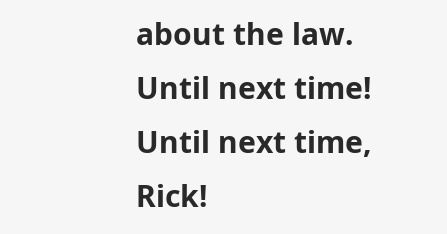about the law. Until next time! Until next time, Rick!